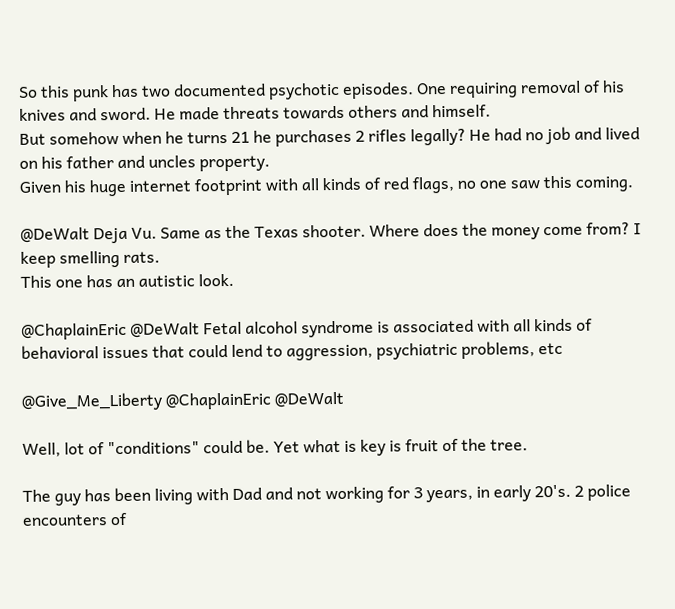So this punk has two documented psychotic episodes. One requiring removal of his knives and sword. He made threats towards others and himself.
But somehow when he turns 21 he purchases 2 rifles legally? He had no job and lived on his father and uncles property.
Given his huge internet footprint with all kinds of red flags, no one saw this coming.

@DeWalt Deja Vu. Same as the Texas shooter. Where does the money come from? I keep smelling rats.
This one has an autistic look.

@ChaplainEric @DeWalt Fetal alcohol syndrome is associated with all kinds of behavioral issues that could lend to aggression, psychiatric problems, etc

@Give_Me_Liberty @ChaplainEric @DeWalt

Well, lot of "conditions" could be. Yet what is key is fruit of the tree.

The guy has been living with Dad and not working for 3 years, in early 20's. 2 police encounters of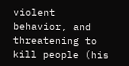violent behavior, and threatening to kill people (his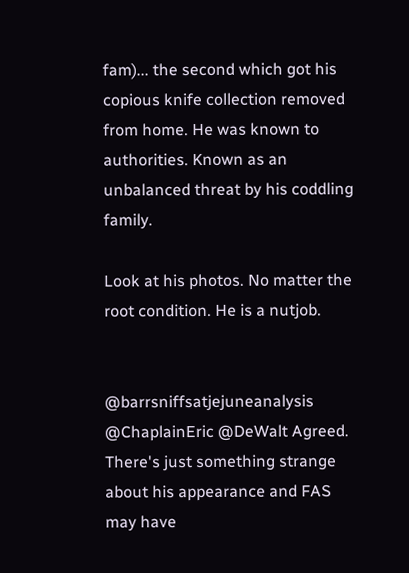fam)... the second which got his copious knife collection removed from home. He was known to authorities. Known as an unbalanced threat by his coddling family.

Look at his photos. No matter the root condition. He is a nutjob.


@barrsniffsatjejuneanalysis @ChaplainEric @DeWalt Agreed. There's just something strange about his appearance and FAS may have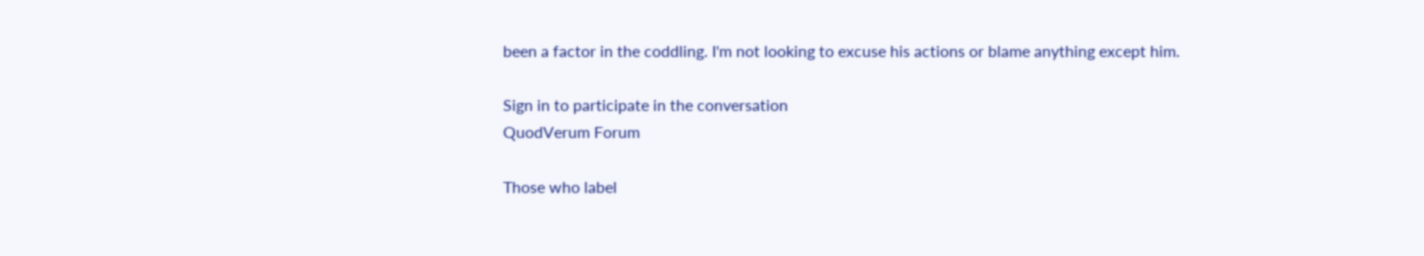been a factor in the coddling. I'm not looking to excuse his actions or blame anything except him.

Sign in to participate in the conversation
QuodVerum Forum

Those who label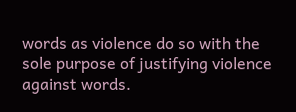words as violence do so with the sole purpose of justifying violence against words.